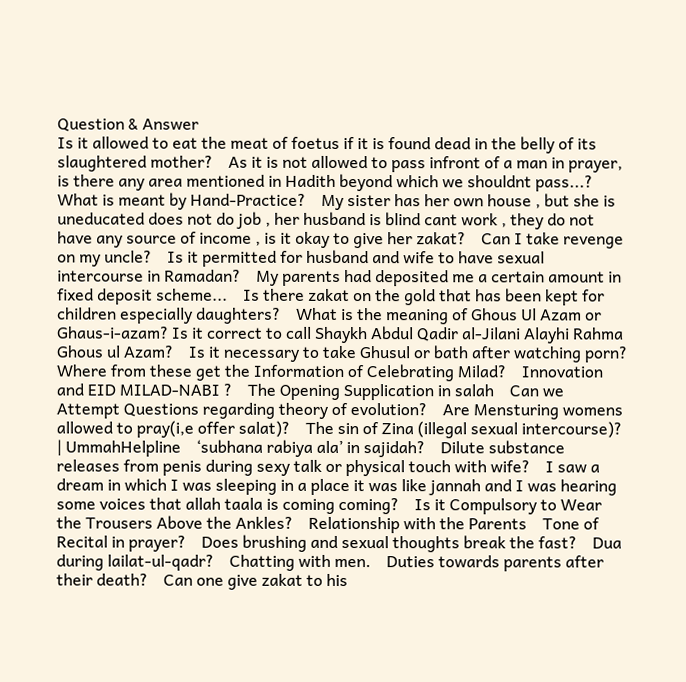Question & Answer
Is it allowed to eat the meat of foetus if it is found dead in the belly of its slaughtered mother?    As it is not allowed to pass infront of a man in prayer, is there any area mentioned in Hadith beyond which we shouldnt pass...?    What is meant by Hand-Practice?    My sister has her own house , but she is uneducated does not do job , her husband is blind cant work , they do not have any source of income , is it okay to give her zakat?    Can I take revenge on my uncle?    Is it permitted for husband and wife to have sexual intercourse in Ramadan?    My parents had deposited me a certain amount in fixed deposit scheme...    Is there zakat on the gold that has been kept for children especially daughters?    What is the meaning of Ghous Ul Azam or Ghaus-i-azam? Is it correct to call Shaykh Abdul Qadir al-Jilani Alayhi Rahma Ghous ul Azam?    Is it necessary to take Ghusul or bath after watching porn?    Where from these get the Information of Celebrating Milad?    Innovation and EID MILAD-NABI ?    The Opening Supplication in salah    Can we Attempt Questions regarding theory of evolution?    Are Mensturing womens allowed to pray(i,e offer salat)?    The sin of Zina (illegal sexual intercourse)? | UmmahHelpline    ‘subhana rabiya ala’ in sajidah?    Dilute substance releases from penis during sexy talk or physical touch with wife?    I saw a dream in which I was sleeping in a place it was like jannah and I was hearing some voices that allah taala is coming coming?    Is it Compulsory to Wear the Trousers Above the Ankles?    Relationship with the Parents    Tone of Recital in prayer?    Does brushing and sexual thoughts break the fast?    Dua during lailat-ul-qadr?    Chatting with men.    Duties towards parents after their death?    Can one give zakat to his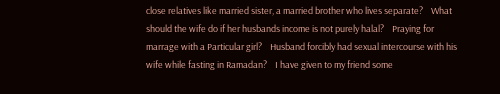close relatives like married sister, a married brother who lives separate?    What should the wife do if her husbands income is not purely halal?    Praying for marrage with a Particular girl?    Husband forcibly had sexual intercourse with his wife while fasting in Ramadan?    I have given to my friend some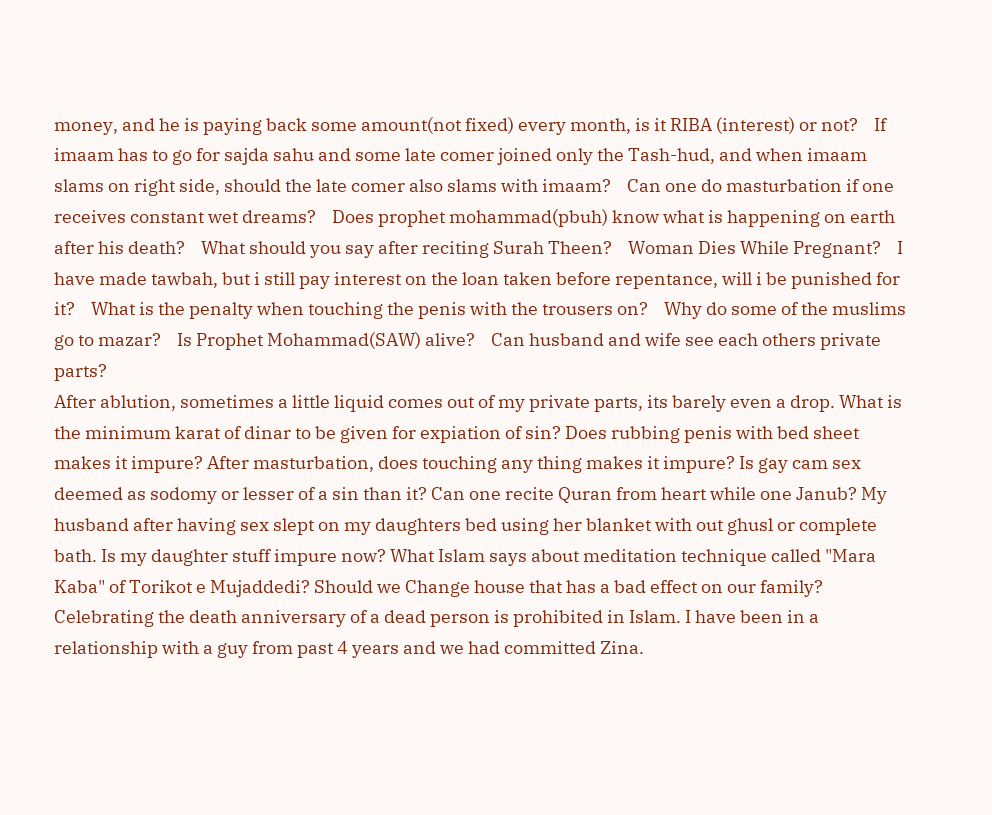money, and he is paying back some amount(not fixed) every month, is it RIBA (interest) or not?    If imaam has to go for sajda sahu and some late comer joined only the Tash-hud, and when imaam slams on right side, should the late comer also slams with imaam?    Can one do masturbation if one receives constant wet dreams?    Does prophet mohammad(pbuh) know what is happening on earth after his death?    What should you say after reciting Surah Theen?    Woman Dies While Pregnant?    I have made tawbah, but i still pay interest on the loan taken before repentance, will i be punished for it?    What is the penalty when touching the penis with the trousers on?    Why do some of the muslims go to mazar?    Is Prophet Mohammad(SAW) alive?    Can husband and wife see each others private parts?
After ablution, sometimes a little liquid comes out of my private parts, its barely even a drop. What is the minimum karat of dinar to be given for expiation of sin? Does rubbing penis with bed sheet makes it impure? After masturbation, does touching any thing makes it impure? Is gay cam sex deemed as sodomy or lesser of a sin than it? Can one recite Quran from heart while one Janub? My husband after having sex slept on my daughters bed using her blanket with out ghusl or complete bath. Is my daughter stuff impure now? What Islam says about meditation technique called "Mara Kaba" of Torikot e Mujaddedi? Should we Change house that has a bad effect on our family? Celebrating the death anniversary of a dead person is prohibited in Islam. I have been in a relationship with a guy from past 4 years and we had committed Zina.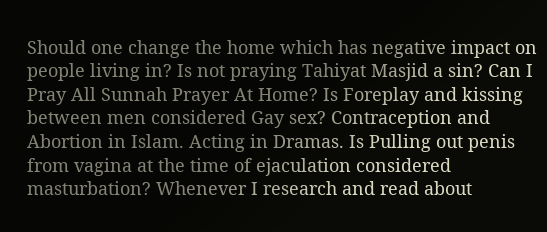Should one change the home which has negative impact on people living in? Is not praying Tahiyat Masjid a sin? Can I Pray All Sunnah Prayer At Home? Is Foreplay and kissing between men considered Gay sex? Contraception and Abortion in Islam. Acting in Dramas. Is Pulling out penis from vagina at the time of ejaculation considered masturbation? Whenever I research and read about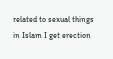related to sexual things in Islam I get erection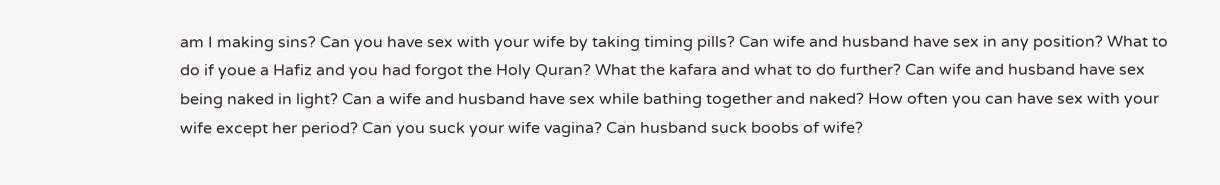am I making sins? Can you have sex with your wife by taking timing pills? Can wife and husband have sex in any position? What to do if youe a Hafiz and you had forgot the Holy Quran? What the kafara and what to do further? Can wife and husband have sex being naked in light? Can a wife and husband have sex while bathing together and naked? How often you can have sex with your wife except her period? Can you suck your wife vagina? Can husband suck boobs of wife?